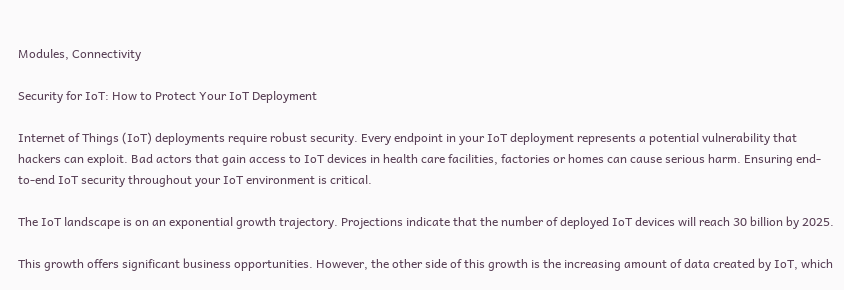Modules, Connectivity

Security for IoT: How to Protect Your IoT Deployment

Internet of Things (IoT) deployments require robust security. Every endpoint in your IoT deployment represents a potential vulnerability that hackers can exploit. Bad actors that gain access to IoT devices in health care facilities, factories or homes can cause serious harm. Ensuring end-to-end IoT security throughout your IoT environment is critical.

The IoT landscape is on an exponential growth trajectory. Projections indicate that the number of deployed IoT devices will reach 30 billion by 2025.

This growth offers significant business opportunities. However, the other side of this growth is the increasing amount of data created by IoT, which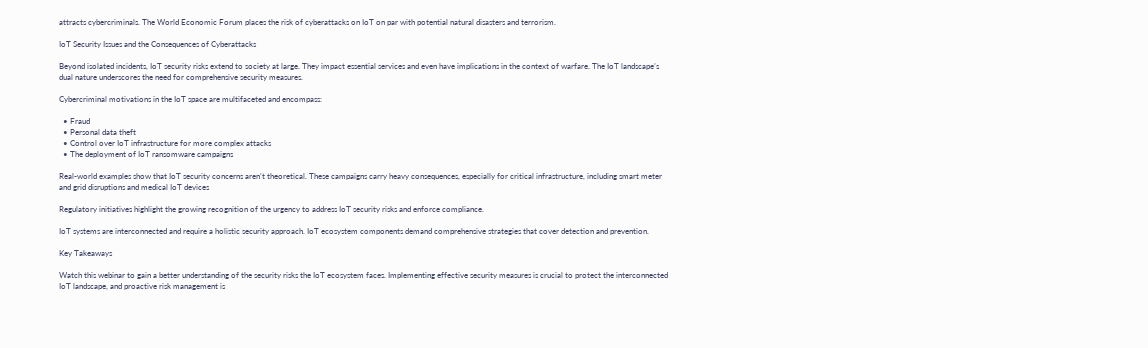attracts cybercriminals. The World Economic Forum places the risk of cyberattacks on IoT on par with potential natural disasters and terrorism.

IoT Security Issues and the Consequences of Cyberattacks

Beyond isolated incidents, IoT security risks extend to society at large. They impact essential services and even have implications in the context of warfare. The IoT landscape’s dual nature underscores the need for comprehensive security measures.

Cybercriminal motivations in the IoT space are multifaceted and encompass:

  • Fraud
  • Personal data theft
  • Control over IoT infrastructure for more complex attacks
  • The deployment of IoT ransomware campaigns

Real-world examples show that IoT security concerns aren’t theoretical. These campaigns carry heavy consequences, especially for critical infrastructure, including smart meter and grid disruptions and medical IoT devices

Regulatory initiatives highlight the growing recognition of the urgency to address IoT security risks and enforce compliance.

IoT systems are interconnected and require a holistic security approach. IoT ecosystem components demand comprehensive strategies that cover detection and prevention.

Key Takeaways

Watch this webinar to gain a better understanding of the security risks the IoT ecosystem faces. Implementing effective security measures is crucial to protect the interconnected IoT landscape, and proactive risk management is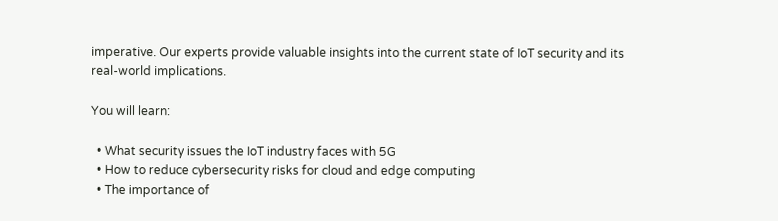imperative. Our experts provide valuable insights into the current state of IoT security and its real-world implications.

You will learn:

  • What security issues the IoT industry faces with 5G
  • How to reduce cybersecurity risks for cloud and edge computing
  • The importance of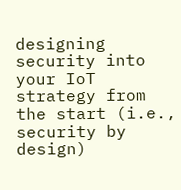designing security into your IoT strategy from the start (i.e., security by design)